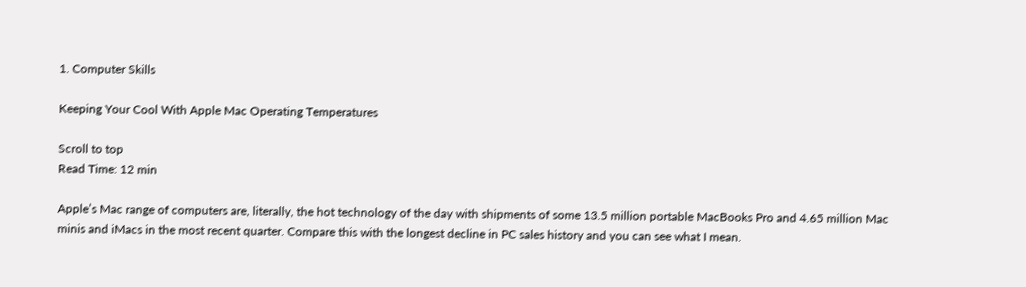1. Computer Skills

Keeping Your Cool With Apple Mac Operating Temperatures

Scroll to top
Read Time: 12 min

Apple’s Mac range of computers are, literally, the hot technology of the day with shipments of some 13.5 million portable MacBooks Pro and 4.65 million Mac minis and iMacs in the most recent quarter. Compare this with the longest decline in PC sales history and you can see what I mean.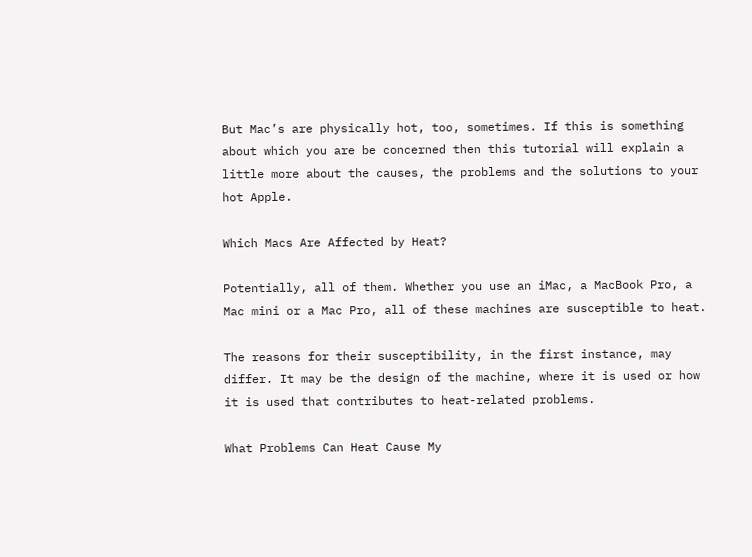But Mac’s are physically hot, too, sometimes. If this is something about which you are be concerned then this tutorial will explain a little more about the causes, the problems and the solutions to your hot Apple.

Which Macs Are Affected by Heat?

Potentially, all of them. Whether you use an iMac, a MacBook Pro, a Mac mini or a Mac Pro, all of these machines are susceptible to heat.

The reasons for their susceptibility, in the first instance, may differ. It may be the design of the machine, where it is used or how it is used that contributes to heat-related problems.

What Problems Can Heat Cause My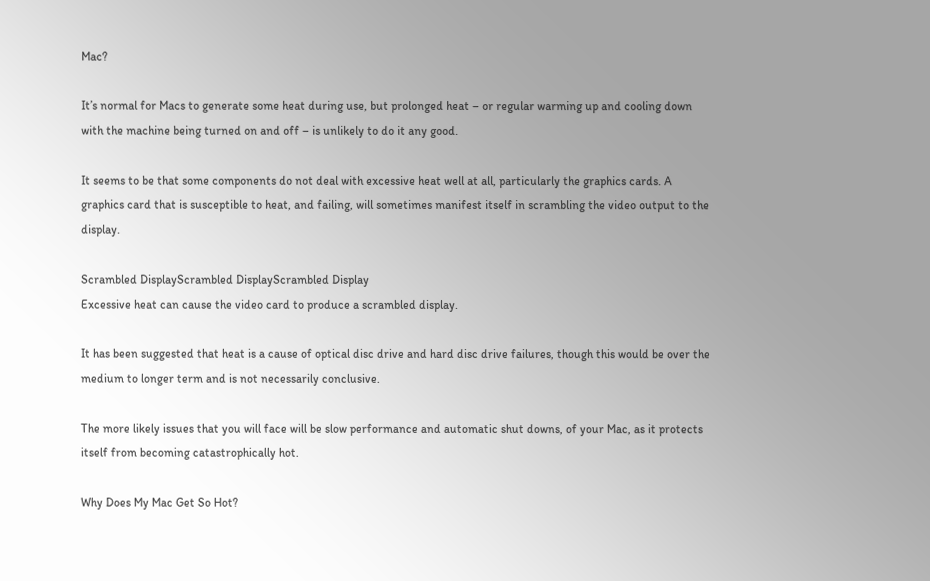Mac?

It’s normal for Macs to generate some heat during use, but prolonged heat – or regular warming up and cooling down with the machine being turned on and off – is unlikely to do it any good.

It seems to be that some components do not deal with excessive heat well at all, particularly the graphics cards. A graphics card that is susceptible to heat, and failing, will sometimes manifest itself in scrambling the video output to the display.

Scrambled DisplayScrambled DisplayScrambled Display
Excessive heat can cause the video card to produce a scrambled display.

It has been suggested that heat is a cause of optical disc drive and hard disc drive failures, though this would be over the medium to longer term and is not necessarily conclusive.

The more likely issues that you will face will be slow performance and automatic shut downs, of your Mac, as it protects itself from becoming catastrophically hot.

Why Does My Mac Get So Hot?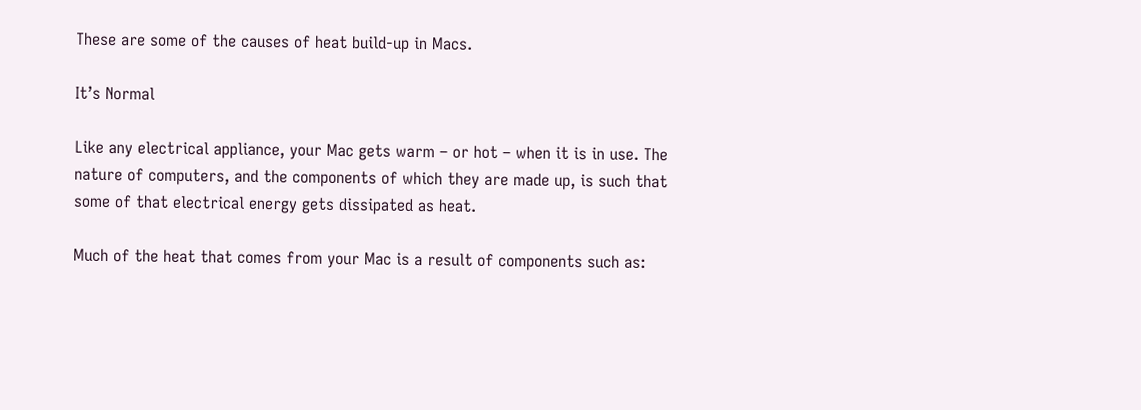These are some of the causes of heat build-up in Macs.

It’s Normal

Like any electrical appliance, your Mac gets warm – or hot – when it is in use. The nature of computers, and the components of which they are made up, is such that some of that electrical energy gets dissipated as heat.

Much of the heat that comes from your Mac is a result of components such as: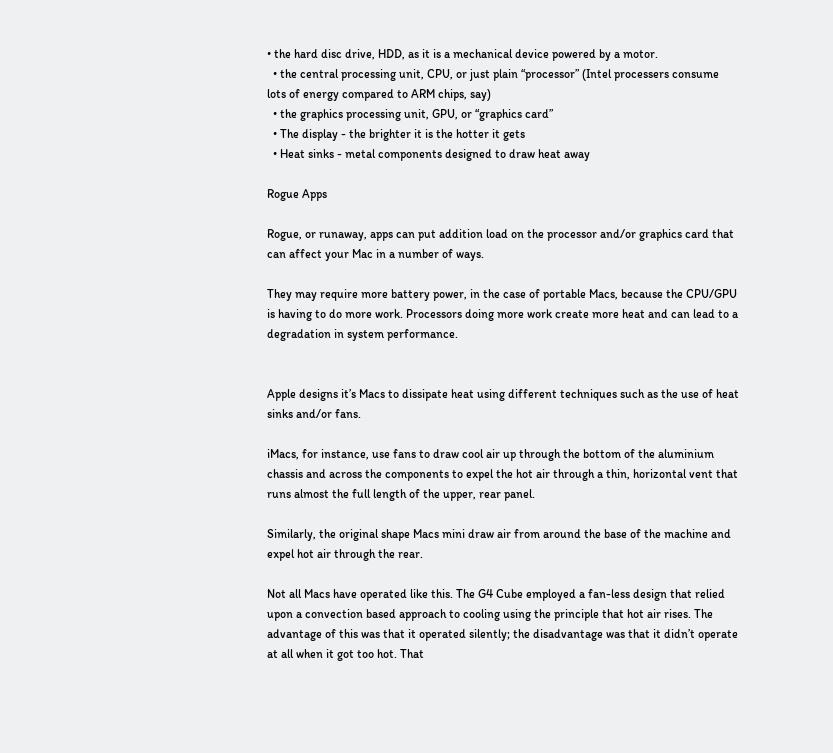• the hard disc drive, HDD, as it is a mechanical device powered by a motor.
  • the central processing unit, CPU, or just plain “processor” (Intel processers consume lots of energy compared to ARM chips, say)
  • the graphics processing unit, GPU, or “graphics card”
  • The display - the brighter it is the hotter it gets
  • Heat sinks - metal components designed to draw heat away

Rogue Apps

Rogue, or runaway, apps can put addition load on the processor and/or graphics card that can affect your Mac in a number of ways.

They may require more battery power, in the case of portable Macs, because the CPU/GPU is having to do more work. Processors doing more work create more heat and can lead to a degradation in system performance.


Apple designs it’s Macs to dissipate heat using different techniques such as the use of heat sinks and/or fans.

iMacs, for instance, use fans to draw cool air up through the bottom of the aluminium chassis and across the components to expel the hot air through a thin, horizontal vent that runs almost the full length of the upper, rear panel.

Similarly, the original shape Macs mini draw air from around the base of the machine and expel hot air through the rear.

Not all Macs have operated like this. The G4 Cube employed a fan-less design that relied upon a convection based approach to cooling using the principle that hot air rises. The advantage of this was that it operated silently; the disadvantage was that it didn’t operate at all when it got too hot. That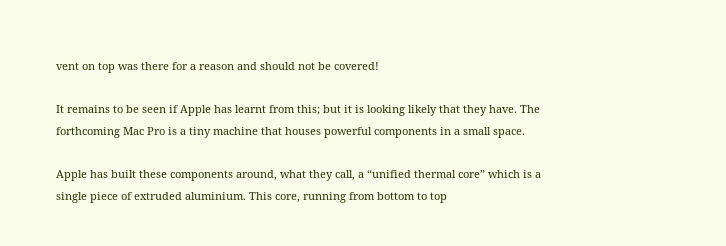vent on top was there for a reason and should not be covered!

It remains to be seen if Apple has learnt from this; but it is looking likely that they have. The forthcoming Mac Pro is a tiny machine that houses powerful components in a small space.

Apple has built these components around, what they call, a “unified thermal core” which is a single piece of extruded aluminium. This core, running from bottom to top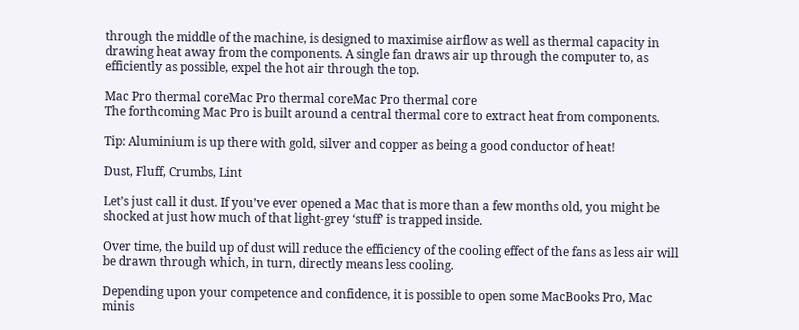through the middle of the machine, is designed to maximise airflow as well as thermal capacity in drawing heat away from the components. A single fan draws air up through the computer to, as efficiently as possible, expel the hot air through the top.

Mac Pro thermal coreMac Pro thermal coreMac Pro thermal core
The forthcoming Mac Pro is built around a central thermal core to extract heat from components.

Tip: Aluminium is up there with gold, silver and copper as being a good conductor of heat!

Dust, Fluff, Crumbs, Lint

Let’s just call it dust. If you’ve ever opened a Mac that is more than a few months old, you might be shocked at just how much of that light-grey ‘stuff’ is trapped inside.

Over time, the build up of dust will reduce the efficiency of the cooling effect of the fans as less air will be drawn through which, in turn, directly means less cooling.

Depending upon your competence and confidence, it is possible to open some MacBooks Pro, Mac minis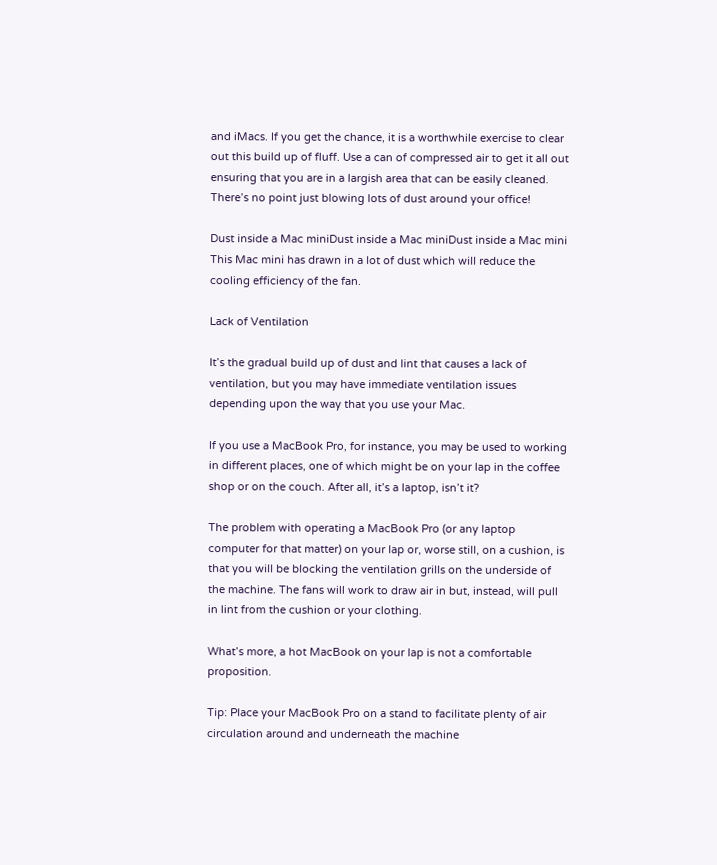and iMacs. If you get the chance, it is a worthwhile exercise to clear out this build up of fluff. Use a can of compressed air to get it all out ensuring that you are in a largish area that can be easily cleaned. There’s no point just blowing lots of dust around your office!

Dust inside a Mac miniDust inside a Mac miniDust inside a Mac mini
This Mac mini has drawn in a lot of dust which will reduce the cooling efficiency of the fan.

Lack of Ventilation

It’s the gradual build up of dust and lint that causes a lack of ventilation, but you may have immediate ventilation issues depending upon the way that you use your Mac.

If you use a MacBook Pro, for instance, you may be used to working in different places, one of which might be on your lap in the coffee shop or on the couch. After all, it’s a laptop, isn’t it?

The problem with operating a MacBook Pro (or any laptop computer for that matter) on your lap or, worse still, on a cushion, is that you will be blocking the ventilation grills on the underside of the machine. The fans will work to draw air in but, instead, will pull in lint from the cushion or your clothing.

What’s more, a hot MacBook on your lap is not a comfortable proposition.

Tip: Place your MacBook Pro on a stand to facilitate plenty of air circulation around and underneath the machine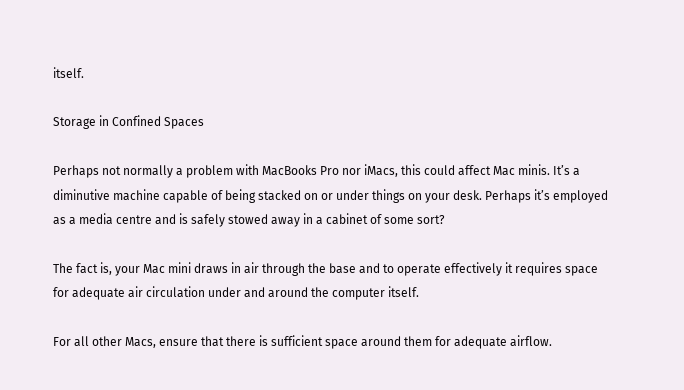itself.

Storage in Confined Spaces

Perhaps not normally a problem with MacBooks Pro nor iMacs, this could affect Mac minis. It’s a diminutive machine capable of being stacked on or under things on your desk. Perhaps it’s employed as a media centre and is safely stowed away in a cabinet of some sort?

The fact is, your Mac mini draws in air through the base and to operate effectively it requires space for adequate air circulation under and around the computer itself.

For all other Macs, ensure that there is sufficient space around them for adequate airflow.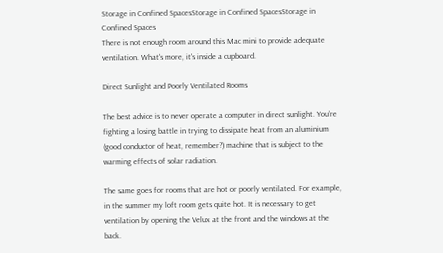Storage in Confined SpacesStorage in Confined SpacesStorage in Confined Spaces
There is not enough room around this Mac mini to provide adequate ventilation. What's more, it's inside a cupboard.

Direct Sunlight and Poorly Ventilated Rooms

The best advice is to never operate a computer in direct sunlight. You’re fighting a losing battle in trying to dissipate heat from an aluminium (good conductor of heat, remember?) machine that is subject to the warming effects of solar radiation.

The same goes for rooms that are hot or poorly ventilated. For example, in the summer my loft room gets quite hot. It is necessary to get ventilation by opening the Velux at the front and the windows at the back.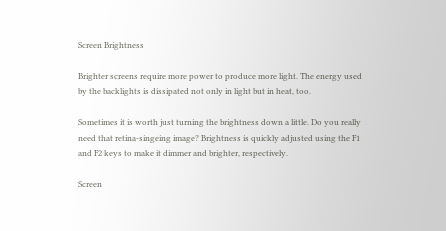Screen Brightness

Brighter screens require more power to produce more light. The energy used by the backlights is dissipated not only in light but in heat, too.

Sometimes it is worth just turning the brightness down a little. Do you really need that retina-singeing image? Brightness is quickly adjusted using the F1 and F2 keys to make it dimmer and brighter, respectively.

Screen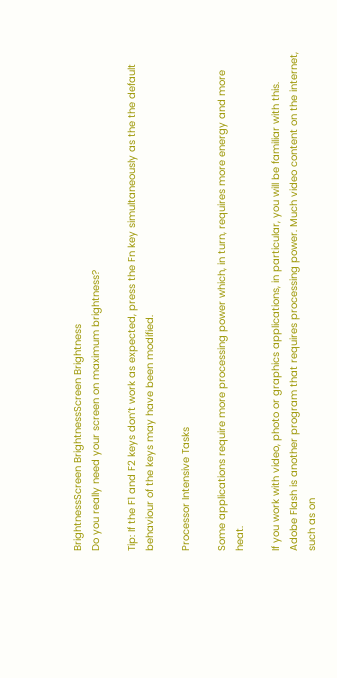BrightnessScreen BrightnessScreen Brightness
Do you really need your screen on maximum brightness?

Tip: If the F1 and F2 keys don’t work as expected, press the Fn key simultaneously as the the default behaviour of the keys may have been modified.

Processor Intensive Tasks

Some applications require more processing power which, in turn, requires more energy and more heat.

If you work with video, photo or graphics applications, in particular, you will be familiar with this. Adobe Flash is another program that requires processing power. Much video content on the internet, such as on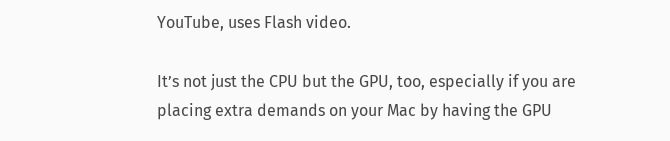YouTube, uses Flash video.

It’s not just the CPU but the GPU, too, especially if you are placing extra demands on your Mac by having the GPU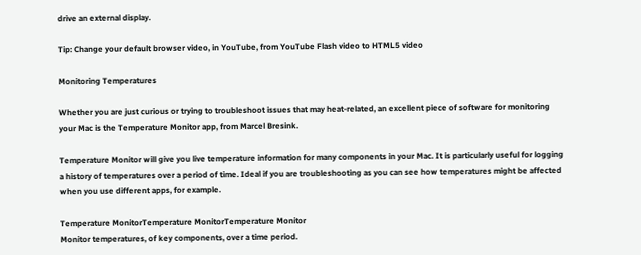drive an external display.

Tip: Change your default browser video, in YouTube, from YouTube Flash video to HTML5 video

Monitoring Temperatures

Whether you are just curious or trying to troubleshoot issues that may heat-related, an excellent piece of software for monitoring your Mac is the Temperature Monitor app, from Marcel Bresink.

Temperature Monitor will give you live temperature information for many components in your Mac. It is particularly useful for logging a history of temperatures over a period of time. Ideal if you are troubleshooting as you can see how temperatures might be affected when you use different apps, for example.

Temperature MonitorTemperature MonitorTemperature Monitor
Monitor temperatures, of key components, over a time period.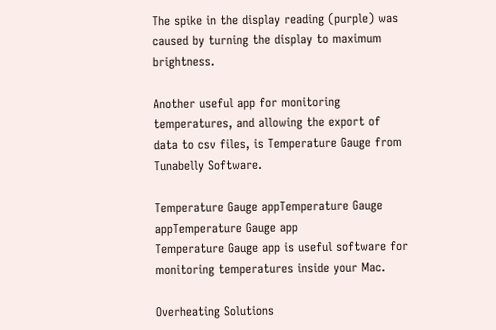The spike in the display reading (purple) was caused by turning the display to maximum brightness.

Another useful app for monitoring temperatures, and allowing the export of data to csv files, is Temperature Gauge from Tunabelly Software.

Temperature Gauge appTemperature Gauge appTemperature Gauge app
Temperature Gauge app is useful software for monitoring temperatures inside your Mac.

Overheating Solutions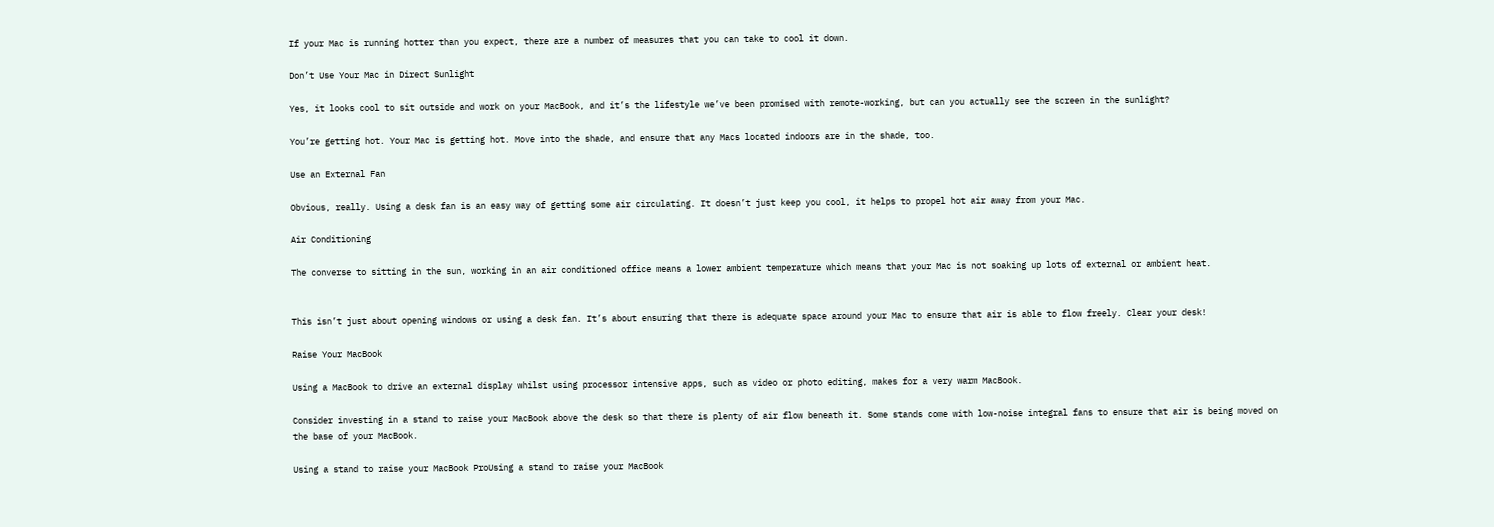If your Mac is running hotter than you expect, there are a number of measures that you can take to cool it down.

Don’t Use Your Mac in Direct Sunlight

Yes, it looks cool to sit outside and work on your MacBook, and it’s the lifestyle we’ve been promised with remote-working, but can you actually see the screen in the sunlight?

You’re getting hot. Your Mac is getting hot. Move into the shade, and ensure that any Macs located indoors are in the shade, too.

Use an External Fan

Obvious, really. Using a desk fan is an easy way of getting some air circulating. It doesn’t just keep you cool, it helps to propel hot air away from your Mac.

Air Conditioning

The converse to sitting in the sun, working in an air conditioned office means a lower ambient temperature which means that your Mac is not soaking up lots of external or ambient heat.


This isn’t just about opening windows or using a desk fan. It’s about ensuring that there is adequate space around your Mac to ensure that air is able to flow freely. Clear your desk!

Raise Your MacBook

Using a MacBook to drive an external display whilst using processor intensive apps, such as video or photo editing, makes for a very warm MacBook.

Consider investing in a stand to raise your MacBook above the desk so that there is plenty of air flow beneath it. Some stands come with low-noise integral fans to ensure that air is being moved on the base of your MacBook.

Using a stand to raise your MacBook ProUsing a stand to raise your MacBook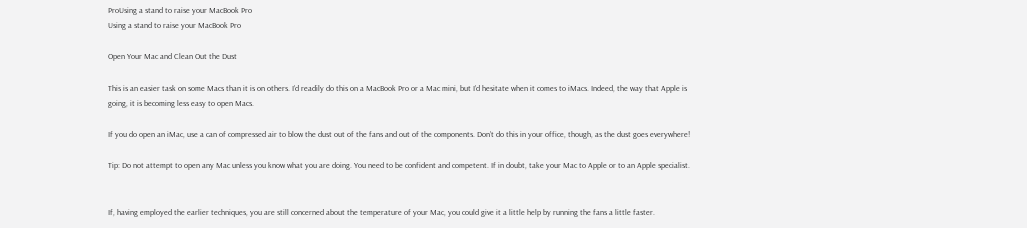ProUsing a stand to raise your MacBook Pro
Using a stand to raise your MacBook Pro

Open Your Mac and Clean Out the Dust

This is an easier task on some Macs than it is on others. I’d readily do this on a MacBook Pro or a Mac mini, but I’d hesitate when it comes to iMacs. Indeed, the way that Apple is going, it is becoming less easy to open Macs.

If you do open an iMac, use a can of compressed air to blow the dust out of the fans and out of the components. Don’t do this in your office, though, as the dust goes everywhere!

Tip: Do not attempt to open any Mac unless you know what you are doing. You need to be confident and competent. If in doubt, take your Mac to Apple or to an Apple specialist.


If, having employed the earlier techniques, you are still concerned about the temperature of your Mac, you could give it a little help by running the fans a little faster.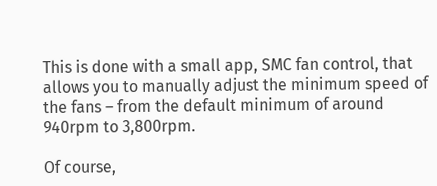This is done with a small app, SMC fan control, that allows you to manually adjust the minimum speed of the fans – from the default minimum of around 940rpm to 3,800rpm.

Of course,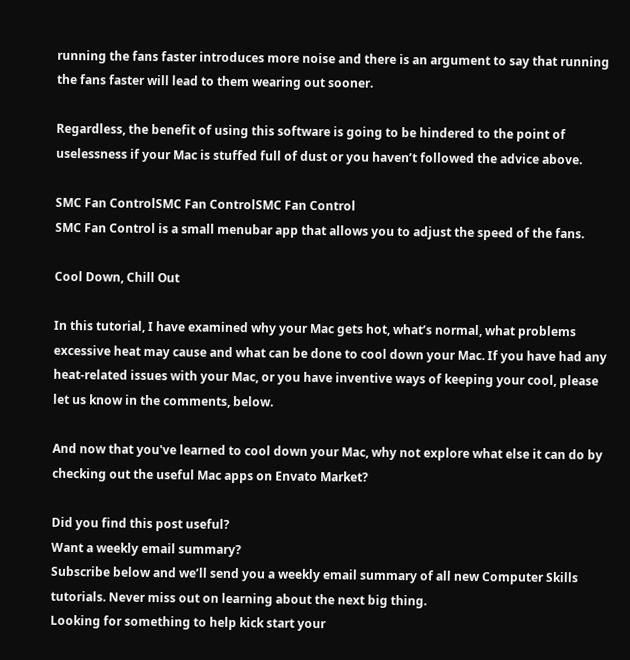running the fans faster introduces more noise and there is an argument to say that running the fans faster will lead to them wearing out sooner.

Regardless, the benefit of using this software is going to be hindered to the point of uselessness if your Mac is stuffed full of dust or you haven’t followed the advice above.

SMC Fan ControlSMC Fan ControlSMC Fan Control
SMC Fan Control is a small menubar app that allows you to adjust the speed of the fans.

Cool Down, Chill Out

In this tutorial, I have examined why your Mac gets hot, what’s normal, what problems excessive heat may cause and what can be done to cool down your Mac. If you have had any heat-related issues with your Mac, or you have inventive ways of keeping your cool, please let us know in the comments, below.

And now that you've learned to cool down your Mac, why not explore what else it can do by checking out the useful Mac apps on Envato Market?

Did you find this post useful?
Want a weekly email summary?
Subscribe below and we’ll send you a weekly email summary of all new Computer Skills tutorials. Never miss out on learning about the next big thing.
Looking for something to help kick start your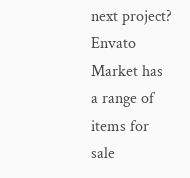next project?
Envato Market has a range of items for sale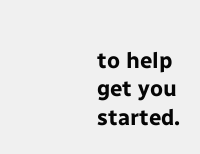to help get you started.